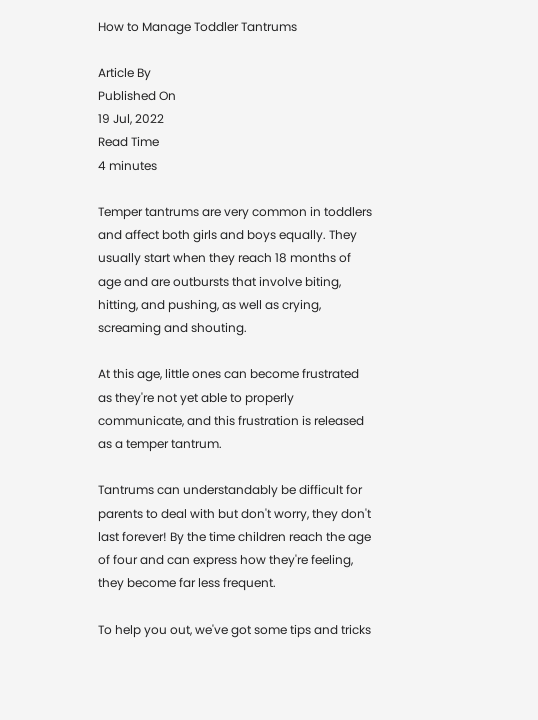How to Manage Toddler Tantrums

Article By
Published On
19 Jul, 2022
Read Time
4 minutes

Temper tantrums are very common in toddlers and affect both girls and boys equally. They usually start when they reach 18 months of age and are outbursts that involve biting, hitting, and pushing, as well as crying, screaming and shouting.

At this age, little ones can become frustrated as they're not yet able to properly communicate, and this frustration is released as a temper tantrum.

Tantrums can understandably be difficult for parents to deal with but don't worry, they don't last forever! By the time children reach the age of four and can express how they're feeling, they become far less frequent.

To help you out, we've got some tips and tricks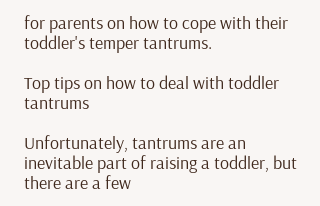for parents on how to cope with their toddler's temper tantrums.

Top tips on how to deal with toddler tantrums

Unfortunately, tantrums are an inevitable part of raising a toddler, but there are a few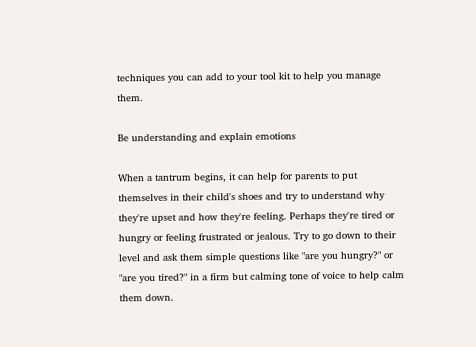techniques you can add to your tool kit to help you manage them.

Be understanding and explain emotions

When a tantrum begins, it can help for parents to put themselves in their child's shoes and try to understand why they're upset and how they're feeling. Perhaps they're tired or hungry or feeling frustrated or jealous. Try to go down to their level and ask them simple questions like "are you hungry?" or "are you tired?" in a firm but calming tone of voice to help calm them down.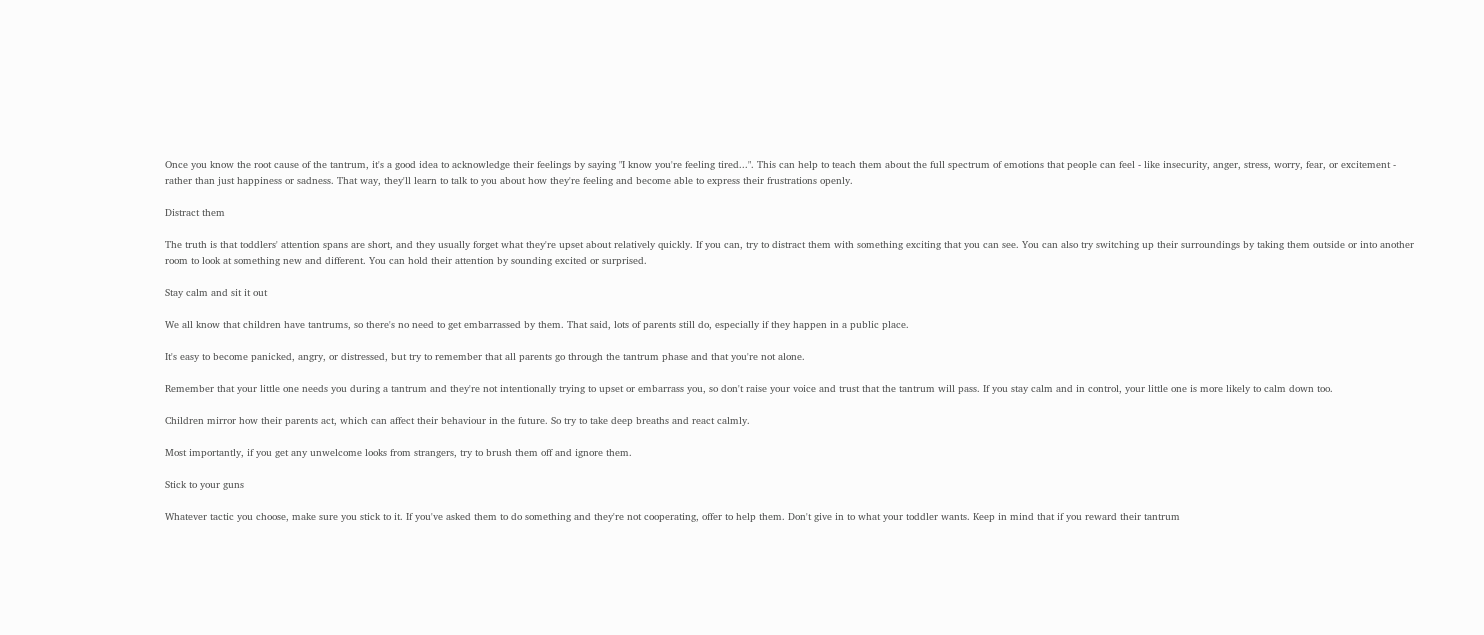Once you know the root cause of the tantrum, it's a good idea to acknowledge their feelings by saying "I know you're feeling tired...". This can help to teach them about the full spectrum of emotions that people can feel - like insecurity, anger, stress, worry, fear, or excitement - rather than just happiness or sadness. That way, they'll learn to talk to you about how they're feeling and become able to express their frustrations openly.

Distract them

The truth is that toddlers' attention spans are short, and they usually forget what they're upset about relatively quickly. If you can, try to distract them with something exciting that you can see. You can also try switching up their surroundings by taking them outside or into another room to look at something new and different. You can hold their attention by sounding excited or surprised.

Stay calm and sit it out

We all know that children have tantrums, so there's no need to get embarrassed by them. That said, lots of parents still do, especially if they happen in a public place.

It's easy to become panicked, angry, or distressed, but try to remember that all parents go through the tantrum phase and that you're not alone.

Remember that your little one needs you during a tantrum and they're not intentionally trying to upset or embarrass you, so don't raise your voice and trust that the tantrum will pass. If you stay calm and in control, your little one is more likely to calm down too.

Children mirror how their parents act, which can affect their behaviour in the future. So try to take deep breaths and react calmly.

Most importantly, if you get any unwelcome looks from strangers, try to brush them off and ignore them.

Stick to your guns

Whatever tactic you choose, make sure you stick to it. If you've asked them to do something and they're not cooperating, offer to help them. Don't give in to what your toddler wants. Keep in mind that if you reward their tantrum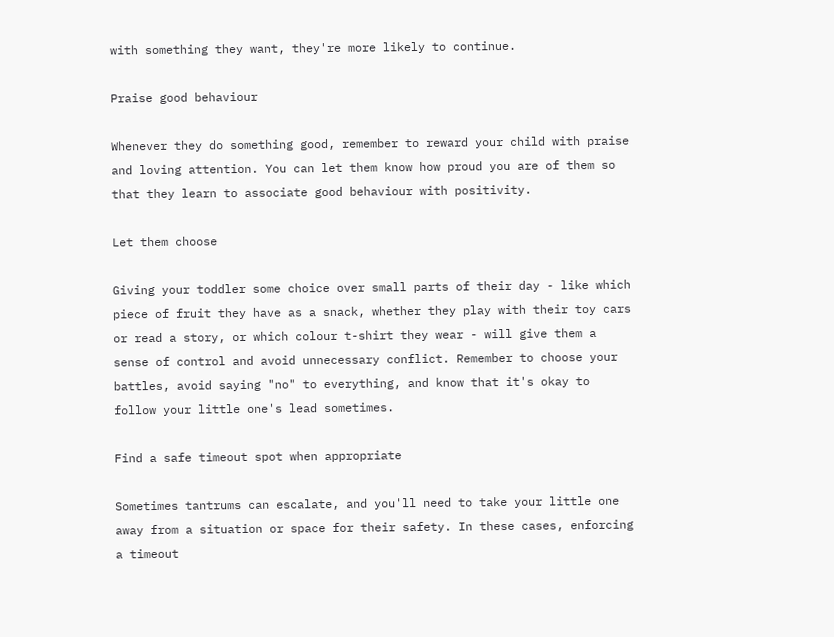with something they want, they're more likely to continue.

Praise good behaviour

Whenever they do something good, remember to reward your child with praise and loving attention. You can let them know how proud you are of them so that they learn to associate good behaviour with positivity.

Let them choose

Giving your toddler some choice over small parts of their day - like which piece of fruit they have as a snack, whether they play with their toy cars or read a story, or which colour t-shirt they wear - will give them a sense of control and avoid unnecessary conflict. Remember to choose your battles, avoid saying "no" to everything, and know that it's okay to follow your little one's lead sometimes.

Find a safe timeout spot when appropriate

Sometimes tantrums can escalate, and you'll need to take your little one away from a situation or space for their safety. In these cases, enforcing a timeout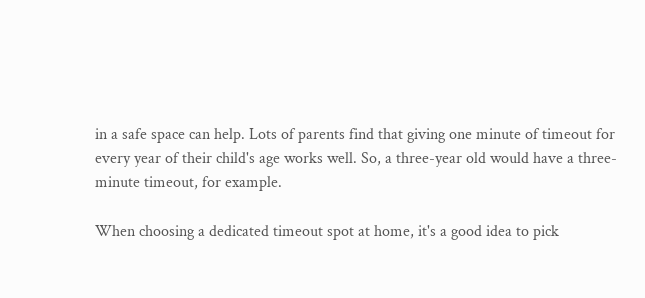in a safe space can help. Lots of parents find that giving one minute of timeout for every year of their child's age works well. So, a three-year old would have a three-minute timeout, for example.

When choosing a dedicated timeout spot at home, it's a good idea to pick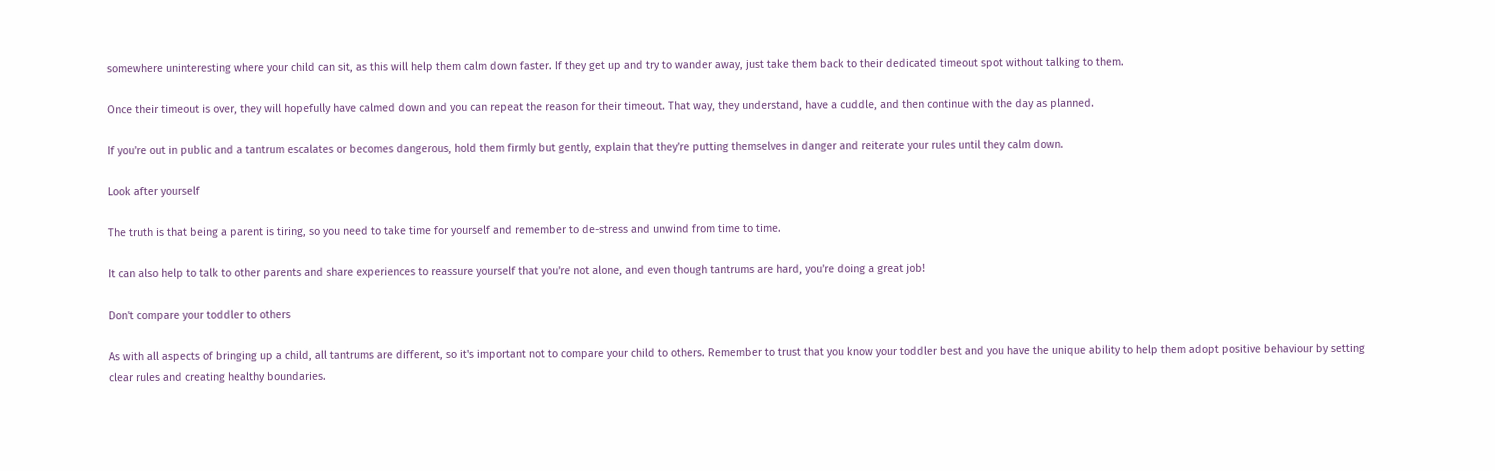somewhere uninteresting where your child can sit, as this will help them calm down faster. If they get up and try to wander away, just take them back to their dedicated timeout spot without talking to them.

Once their timeout is over, they will hopefully have calmed down and you can repeat the reason for their timeout. That way, they understand, have a cuddle, and then continue with the day as planned.

If you're out in public and a tantrum escalates or becomes dangerous, hold them firmly but gently, explain that they're putting themselves in danger and reiterate your rules until they calm down.

Look after yourself

The truth is that being a parent is tiring, so you need to take time for yourself and remember to de-stress and unwind from time to time.

It can also help to talk to other parents and share experiences to reassure yourself that you're not alone, and even though tantrums are hard, you're doing a great job!

Don't compare your toddler to others

As with all aspects of bringing up a child, all tantrums are different, so it's important not to compare your child to others. Remember to trust that you know your toddler best and you have the unique ability to help them adopt positive behaviour by setting clear rules and creating healthy boundaries.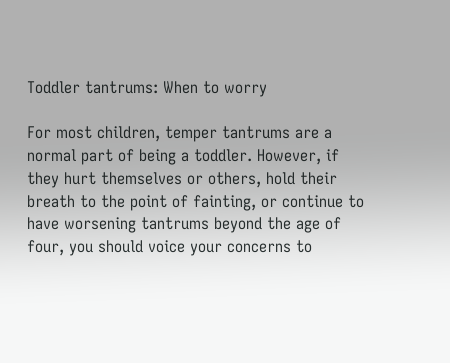Toddler tantrums: When to worry

For most children, temper tantrums are a normal part of being a toddler. However, if they hurt themselves or others, hold their breath to the point of fainting, or continue to have worsening tantrums beyond the age of four, you should voice your concerns to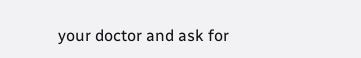your doctor and ask for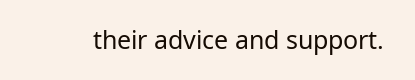their advice and support.